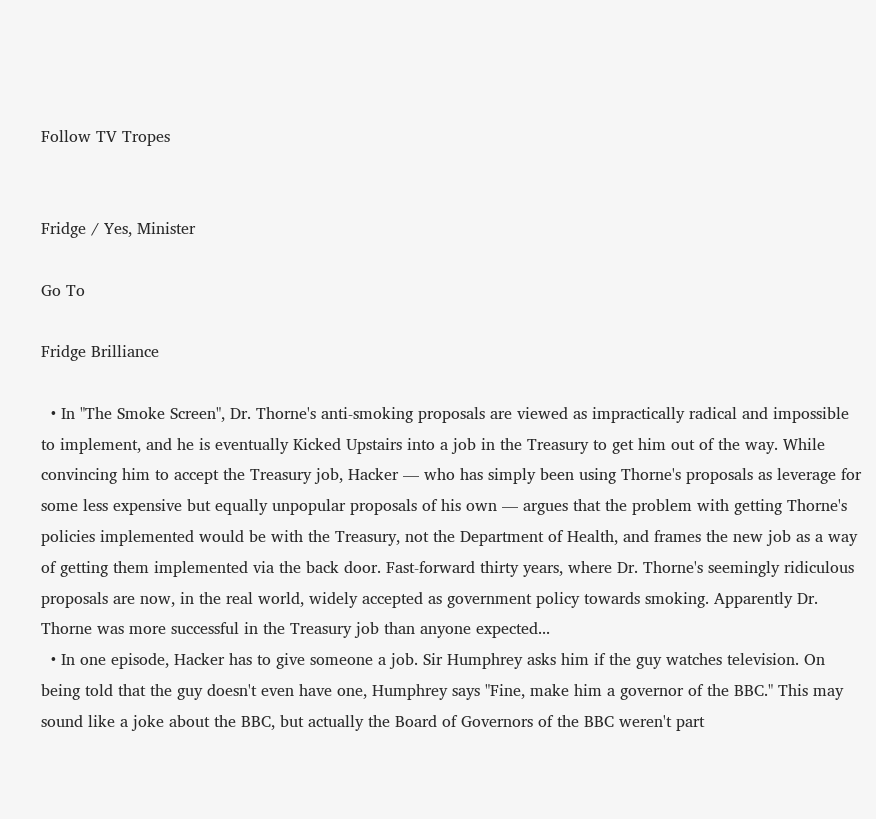Follow TV Tropes


Fridge / Yes, Minister

Go To

Fridge Brilliance

  • In "The Smoke Screen", Dr. Thorne's anti-smoking proposals are viewed as impractically radical and impossible to implement, and he is eventually Kicked Upstairs into a job in the Treasury to get him out of the way. While convincing him to accept the Treasury job, Hacker — who has simply been using Thorne's proposals as leverage for some less expensive but equally unpopular proposals of his own — argues that the problem with getting Thorne's policies implemented would be with the Treasury, not the Department of Health, and frames the new job as a way of getting them implemented via the back door. Fast-forward thirty years, where Dr. Thorne's seemingly ridiculous proposals are now, in the real world, widely accepted as government policy towards smoking. Apparently Dr. Thorne was more successful in the Treasury job than anyone expected...
  • In one episode, Hacker has to give someone a job. Sir Humphrey asks him if the guy watches television. On being told that the guy doesn't even have one, Humphrey says "Fine, make him a governor of the BBC." This may sound like a joke about the BBC, but actually the Board of Governors of the BBC weren't part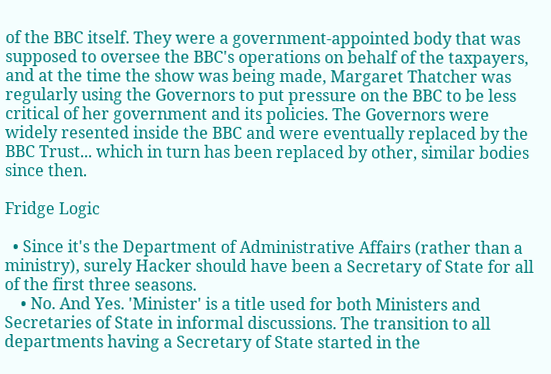of the BBC itself. They were a government-appointed body that was supposed to oversee the BBC's operations on behalf of the taxpayers, and at the time the show was being made, Margaret Thatcher was regularly using the Governors to put pressure on the BBC to be less critical of her government and its policies. The Governors were widely resented inside the BBC and were eventually replaced by the BBC Trust... which in turn has been replaced by other, similar bodies since then.

Fridge Logic

  • Since it's the Department of Administrative Affairs (rather than a ministry), surely Hacker should have been a Secretary of State for all of the first three seasons.
    • No. And Yes. 'Minister' is a title used for both Ministers and Secretaries of State in informal discussions. The transition to all departments having a Secretary of State started in the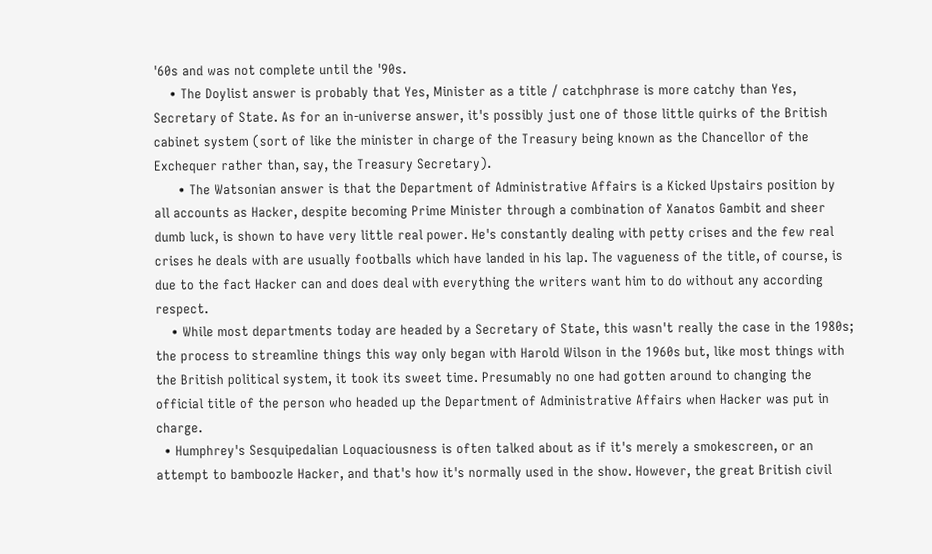'60s and was not complete until the '90s.
    • The Doylist answer is probably that Yes, Minister as a title / catchphrase is more catchy than Yes, Secretary of State. As for an in-universe answer, it's possibly just one of those little quirks of the British cabinet system (sort of like the minister in charge of the Treasury being known as the Chancellor of the Exchequer rather than, say, the Treasury Secretary).
      • The Watsonian answer is that the Department of Administrative Affairs is a Kicked Upstairs position by all accounts as Hacker, despite becoming Prime Minister through a combination of Xanatos Gambit and sheer dumb luck, is shown to have very little real power. He's constantly dealing with petty crises and the few real crises he deals with are usually footballs which have landed in his lap. The vagueness of the title, of course, is due to the fact Hacker can and does deal with everything the writers want him to do without any according respect.
    • While most departments today are headed by a Secretary of State, this wasn't really the case in the 1980s; the process to streamline things this way only began with Harold Wilson in the 1960s but, like most things with the British political system, it took its sweet time. Presumably no one had gotten around to changing the official title of the person who headed up the Department of Administrative Affairs when Hacker was put in charge.
  • Humphrey's Sesquipedalian Loquaciousness is often talked about as if it's merely a smokescreen, or an attempt to bamboozle Hacker, and that's how it's normally used in the show. However, the great British civil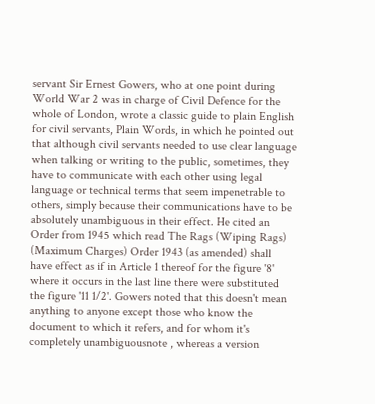servant Sir Ernest Gowers, who at one point during World War 2 was in charge of Civil Defence for the whole of London, wrote a classic guide to plain English for civil servants, Plain Words, in which he pointed out that although civil servants needed to use clear language when talking or writing to the public, sometimes, they have to communicate with each other using legal language or technical terms that seem impenetrable to others, simply because their communications have to be absolutely unambiguous in their effect. He cited an Order from 1945 which read The Rags (Wiping Rags) (Maximum Charges) Order 1943 (as amended) shall have effect as if in Article 1 thereof for the figure '8' where it occurs in the last line there were substituted the figure '11 1/2'. Gowers noted that this doesn't mean anything to anyone except those who know the document to which it refers, and for whom it's completely unambiguousnote , whereas a version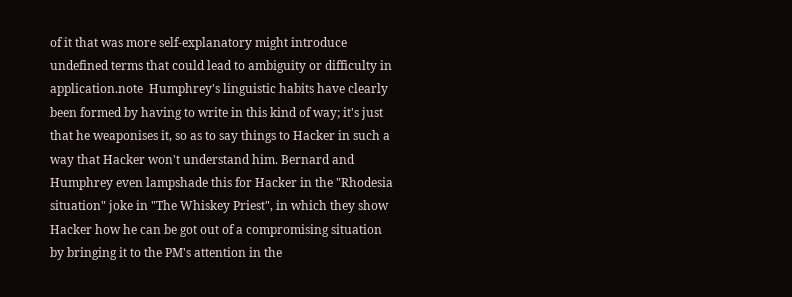of it that was more self-explanatory might introduce undefined terms that could lead to ambiguity or difficulty in application.note  Humphrey's linguistic habits have clearly been formed by having to write in this kind of way; it's just that he weaponises it, so as to say things to Hacker in such a way that Hacker won't understand him. Bernard and Humphrey even lampshade this for Hacker in the "Rhodesia situation" joke in "The Whiskey Priest", in which they show Hacker how he can be got out of a compromising situation by bringing it to the PM's attention in the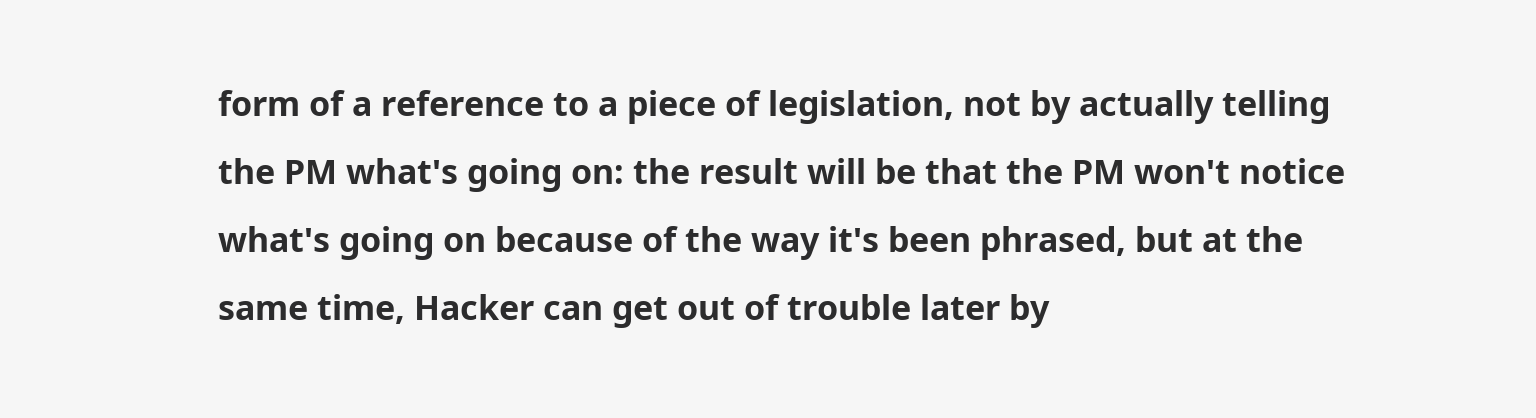form of a reference to a piece of legislation, not by actually telling the PM what's going on: the result will be that the PM won't notice what's going on because of the way it's been phrased, but at the same time, Hacker can get out of trouble later by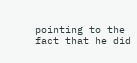pointing to the fact that he did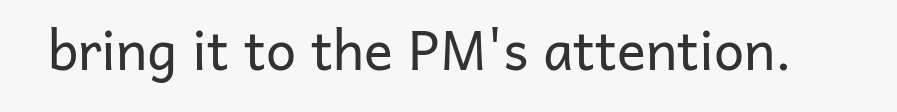bring it to the PM's attention.